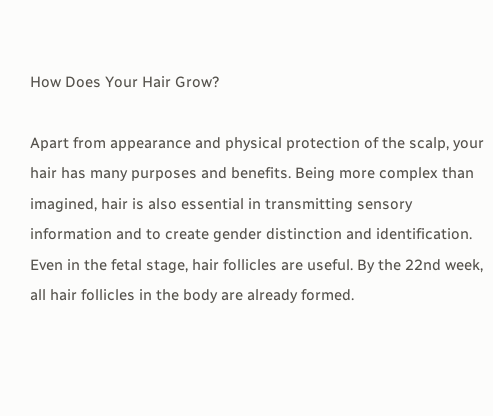How Does Your Hair Grow?

Apart from appearance and physical protection of the scalp, your hair has many purposes and benefits. Being more complex than imagined, hair is also essential in transmitting sensory information and to create gender distinction and identification. Even in the fetal stage, hair follicles are useful. By the 22nd week, all hair follicles in the body are already formed.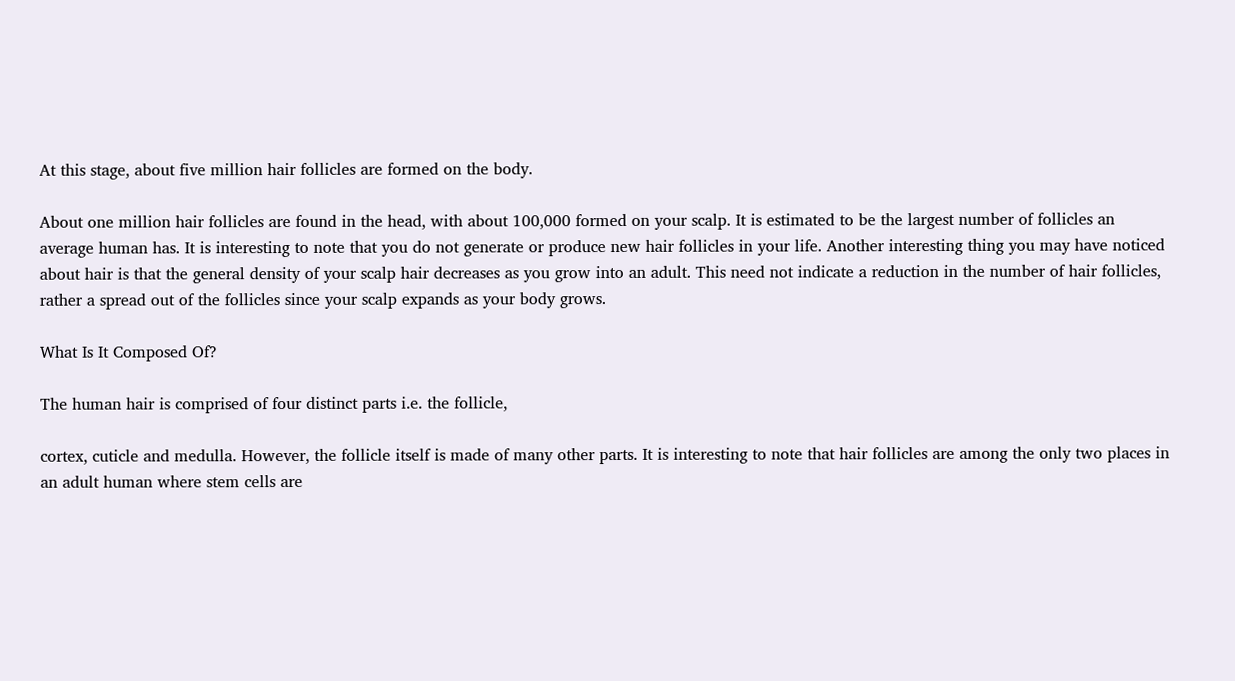At this stage, about five million hair follicles are formed on the body.

About one million hair follicles are found in the head, with about 100,000 formed on your scalp. It is estimated to be the largest number of follicles an average human has. It is interesting to note that you do not generate or produce new hair follicles in your life. Another interesting thing you may have noticed about hair is that the general density of your scalp hair decreases as you grow into an adult. This need not indicate a reduction in the number of hair follicles, rather a spread out of the follicles since your scalp expands as your body grows.

What Is It Composed Of?

The human hair is comprised of four distinct parts i.e. the follicle,

cortex, cuticle and medulla. However, the follicle itself is made of many other parts. It is interesting to note that hair follicles are among the only two places in an adult human where stem cells are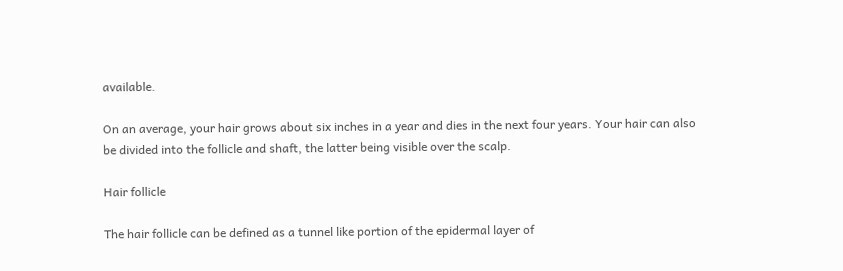available.

On an average, your hair grows about six inches in a year and dies in the next four years. Your hair can also be divided into the follicle and shaft, the latter being visible over the scalp.

Hair follicle

The hair follicle can be defined as a tunnel like portion of the epidermal layer of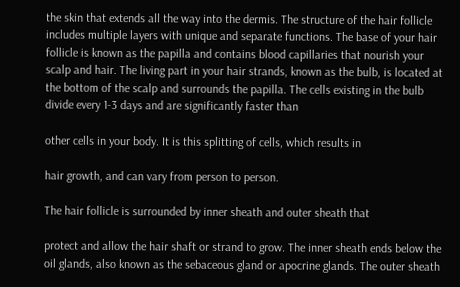the skin that extends all the way into the dermis. The structure of the hair follicle includes multiple layers with unique and separate functions. The base of your hair follicle is known as the papilla and contains blood capillaries that nourish your scalp and hair. The living part in your hair strands, known as the bulb, is located at the bottom of the scalp and surrounds the papilla. The cells existing in the bulb divide every 1-3 days and are significantly faster than

other cells in your body. It is this splitting of cells, which results in

hair growth, and can vary from person to person.

The hair follicle is surrounded by inner sheath and outer sheath that

protect and allow the hair shaft or strand to grow. The inner sheath ends below the oil glands, also known as the sebaceous gland or apocrine glands. The outer sheath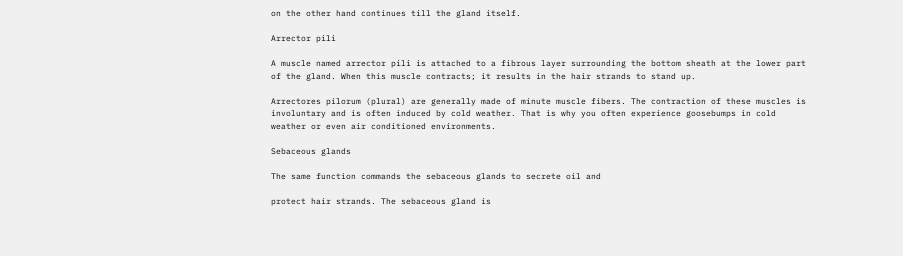on the other hand continues till the gland itself.

Arrector pili

A muscle named arrector pili is attached to a fibrous layer surrounding the bottom sheath at the lower part of the gland. When this muscle contracts; it results in the hair strands to stand up.

Arrectores pilorum (plural) are generally made of minute muscle fibers. The contraction of these muscles is involuntary and is often induced by cold weather. That is why you often experience goosebumps in cold weather or even air conditioned environments.

Sebaceous glands

The same function commands the sebaceous glands to secrete oil and

protect hair strands. The sebaceous gland is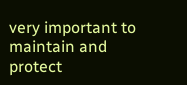very important to maintain and protect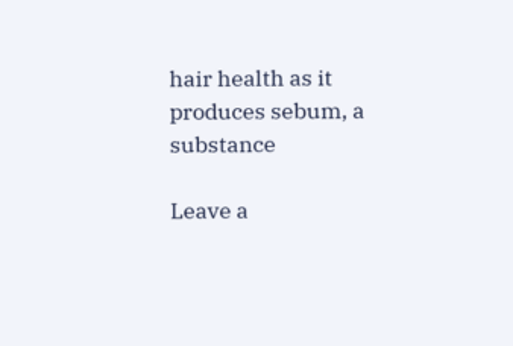hair health as it produces sebum, a substance

Leave a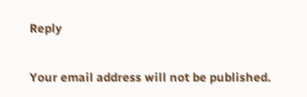Reply

Your email address will not be published.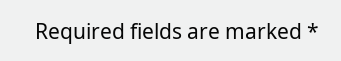Required fields are marked *